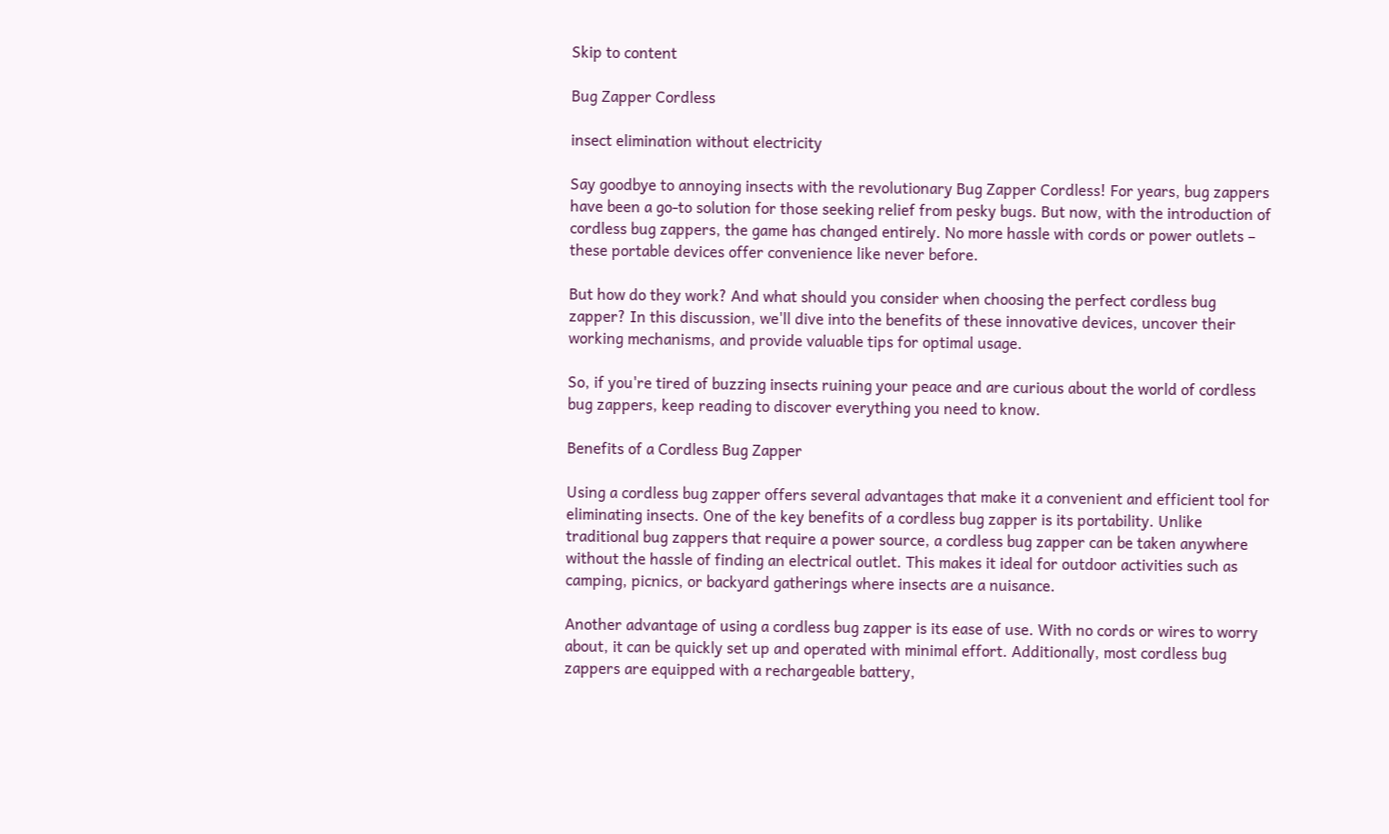Skip to content

Bug Zapper Cordless

insect elimination without electricity

Say goodbye to annoying insects with the revolutionary Bug Zapper Cordless! For years, bug zappers have been a go-to solution for those seeking relief from pesky bugs. But now, with the introduction of cordless bug zappers, the game has changed entirely. No more hassle with cords or power outlets – these portable devices offer convenience like never before.

But how do they work? And what should you consider when choosing the perfect cordless bug zapper? In this discussion, we'll dive into the benefits of these innovative devices, uncover their working mechanisms, and provide valuable tips for optimal usage.

So, if you're tired of buzzing insects ruining your peace and are curious about the world of cordless bug zappers, keep reading to discover everything you need to know.

Benefits of a Cordless Bug Zapper

Using a cordless bug zapper offers several advantages that make it a convenient and efficient tool for eliminating insects. One of the key benefits of a cordless bug zapper is its portability. Unlike traditional bug zappers that require a power source, a cordless bug zapper can be taken anywhere without the hassle of finding an electrical outlet. This makes it ideal for outdoor activities such as camping, picnics, or backyard gatherings where insects are a nuisance.

Another advantage of using a cordless bug zapper is its ease of use. With no cords or wires to worry about, it can be quickly set up and operated with minimal effort. Additionally, most cordless bug zappers are equipped with a rechargeable battery,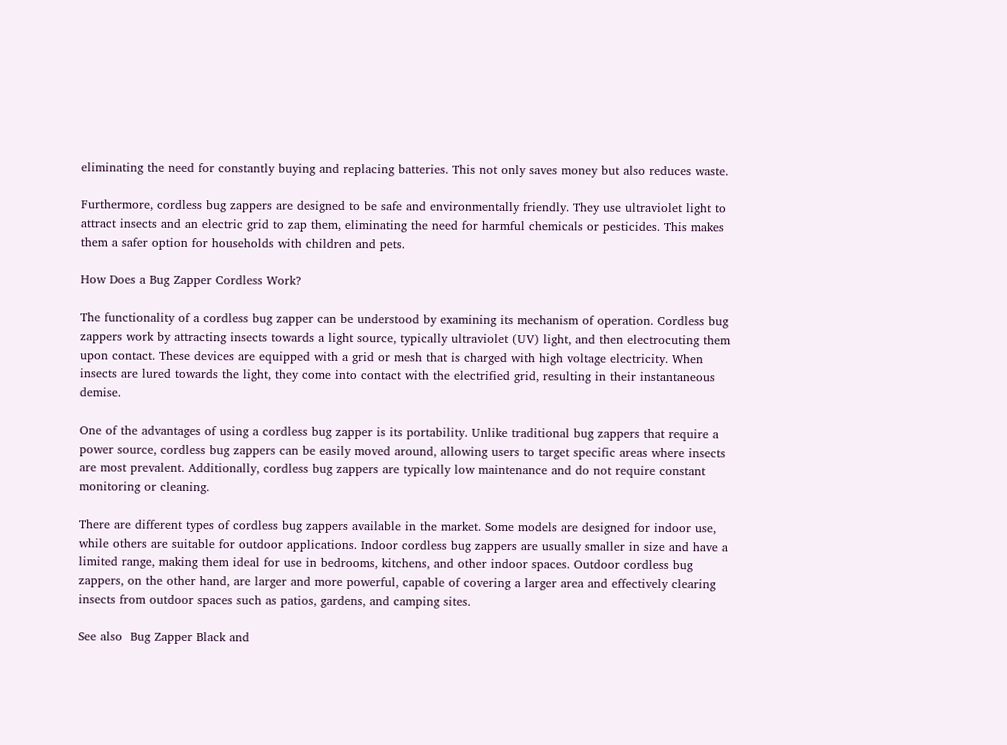eliminating the need for constantly buying and replacing batteries. This not only saves money but also reduces waste.

Furthermore, cordless bug zappers are designed to be safe and environmentally friendly. They use ultraviolet light to attract insects and an electric grid to zap them, eliminating the need for harmful chemicals or pesticides. This makes them a safer option for households with children and pets.

How Does a Bug Zapper Cordless Work?

The functionality of a cordless bug zapper can be understood by examining its mechanism of operation. Cordless bug zappers work by attracting insects towards a light source, typically ultraviolet (UV) light, and then electrocuting them upon contact. These devices are equipped with a grid or mesh that is charged with high voltage electricity. When insects are lured towards the light, they come into contact with the electrified grid, resulting in their instantaneous demise.

One of the advantages of using a cordless bug zapper is its portability. Unlike traditional bug zappers that require a power source, cordless bug zappers can be easily moved around, allowing users to target specific areas where insects are most prevalent. Additionally, cordless bug zappers are typically low maintenance and do not require constant monitoring or cleaning.

There are different types of cordless bug zappers available in the market. Some models are designed for indoor use, while others are suitable for outdoor applications. Indoor cordless bug zappers are usually smaller in size and have a limited range, making them ideal for use in bedrooms, kitchens, and other indoor spaces. Outdoor cordless bug zappers, on the other hand, are larger and more powerful, capable of covering a larger area and effectively clearing insects from outdoor spaces such as patios, gardens, and camping sites.

See also  Bug Zapper Black and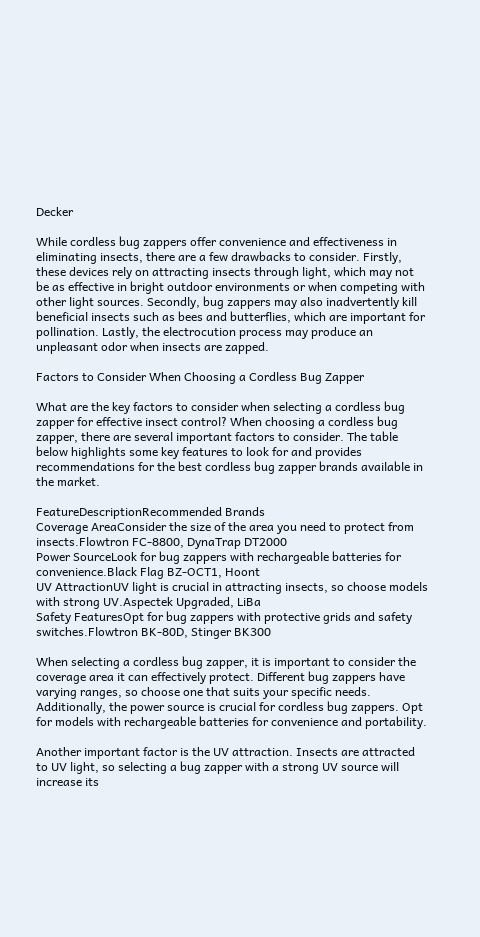Decker

While cordless bug zappers offer convenience and effectiveness in eliminating insects, there are a few drawbacks to consider. Firstly, these devices rely on attracting insects through light, which may not be as effective in bright outdoor environments or when competing with other light sources. Secondly, bug zappers may also inadvertently kill beneficial insects such as bees and butterflies, which are important for pollination. Lastly, the electrocution process may produce an unpleasant odor when insects are zapped.

Factors to Consider When Choosing a Cordless Bug Zapper

What are the key factors to consider when selecting a cordless bug zapper for effective insect control? When choosing a cordless bug zapper, there are several important factors to consider. The table below highlights some key features to look for and provides recommendations for the best cordless bug zapper brands available in the market.

FeatureDescriptionRecommended Brands
Coverage AreaConsider the size of the area you need to protect from insects.Flowtron FC-8800, DynaTrap DT2000
Power SourceLook for bug zappers with rechargeable batteries for convenience.Black Flag BZ-OCT1, Hoont
UV AttractionUV light is crucial in attracting insects, so choose models with strong UV.Aspectek Upgraded, LiBa
Safety FeaturesOpt for bug zappers with protective grids and safety switches.Flowtron BK-80D, Stinger BK300

When selecting a cordless bug zapper, it is important to consider the coverage area it can effectively protect. Different bug zappers have varying ranges, so choose one that suits your specific needs. Additionally, the power source is crucial for cordless bug zappers. Opt for models with rechargeable batteries for convenience and portability.

Another important factor is the UV attraction. Insects are attracted to UV light, so selecting a bug zapper with a strong UV source will increase its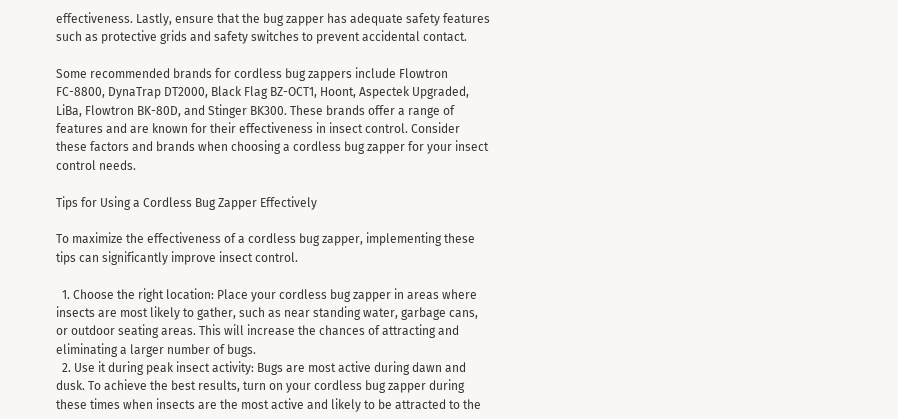effectiveness. Lastly, ensure that the bug zapper has adequate safety features such as protective grids and safety switches to prevent accidental contact.

Some recommended brands for cordless bug zappers include Flowtron FC-8800, DynaTrap DT2000, Black Flag BZ-OCT1, Hoont, Aspectek Upgraded, LiBa, Flowtron BK-80D, and Stinger BK300. These brands offer a range of features and are known for their effectiveness in insect control. Consider these factors and brands when choosing a cordless bug zapper for your insect control needs.

Tips for Using a Cordless Bug Zapper Effectively

To maximize the effectiveness of a cordless bug zapper, implementing these tips can significantly improve insect control.

  1. Choose the right location: Place your cordless bug zapper in areas where insects are most likely to gather, such as near standing water, garbage cans, or outdoor seating areas. This will increase the chances of attracting and eliminating a larger number of bugs.
  2. Use it during peak insect activity: Bugs are most active during dawn and dusk. To achieve the best results, turn on your cordless bug zapper during these times when insects are the most active and likely to be attracted to the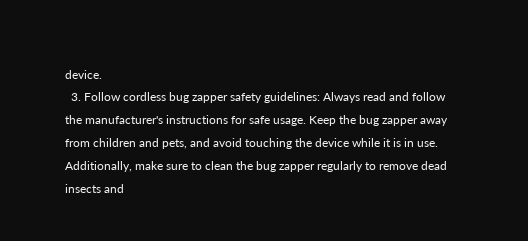device.
  3. Follow cordless bug zapper safety guidelines: Always read and follow the manufacturer's instructions for safe usage. Keep the bug zapper away from children and pets, and avoid touching the device while it is in use. Additionally, make sure to clean the bug zapper regularly to remove dead insects and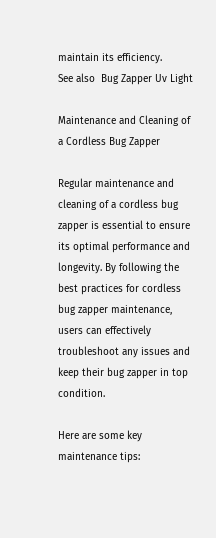maintain its efficiency.
See also  Bug Zapper Uv Light

Maintenance and Cleaning of a Cordless Bug Zapper

Regular maintenance and cleaning of a cordless bug zapper is essential to ensure its optimal performance and longevity. By following the best practices for cordless bug zapper maintenance, users can effectively troubleshoot any issues and keep their bug zapper in top condition.

Here are some key maintenance tips: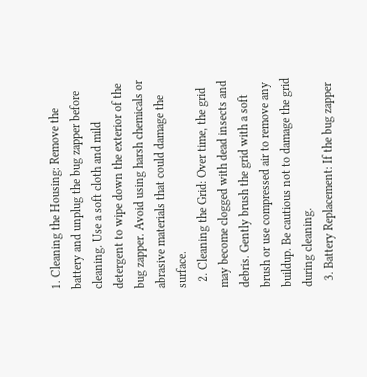1. Cleaning the Housing: Remove the battery and unplug the bug zapper before cleaning. Use a soft cloth and mild detergent to wipe down the exterior of the bug zapper. Avoid using harsh chemicals or abrasive materials that could damage the surface.
  2. Cleaning the Grid: Over time, the grid may become clogged with dead insects and debris. Gently brush the grid with a soft brush or use compressed air to remove any buildup. Be cautious not to damage the grid during cleaning.
  3. Battery Replacement: If the bug zapper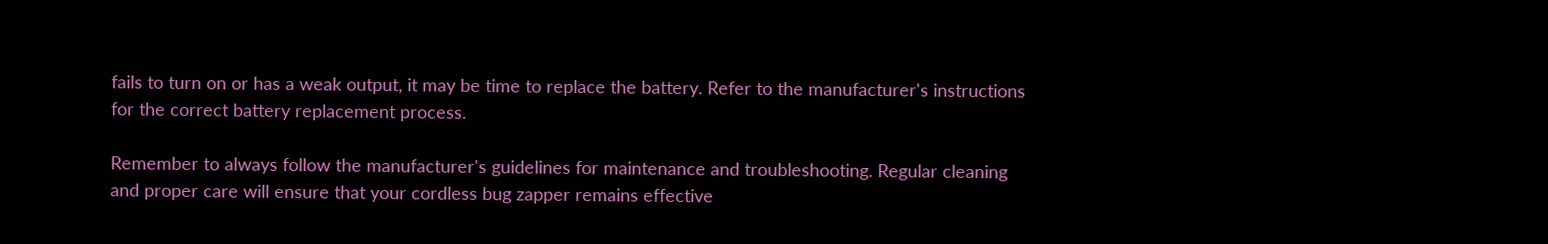fails to turn on or has a weak output, it may be time to replace the battery. Refer to the manufacturer's instructions for the correct battery replacement process.

Remember to always follow the manufacturer's guidelines for maintenance and troubleshooting. Regular cleaning and proper care will ensure that your cordless bug zapper remains effective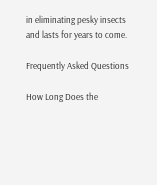in eliminating pesky insects and lasts for years to come.

Frequently Asked Questions

How Long Does the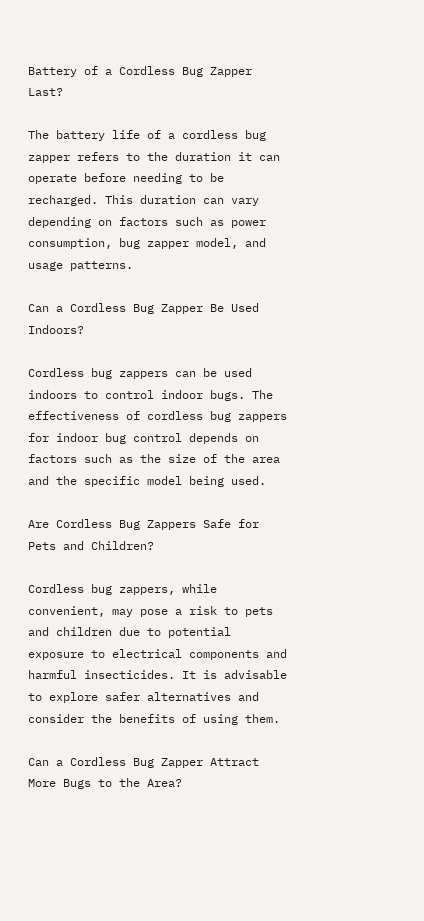Battery of a Cordless Bug Zapper Last?

The battery life of a cordless bug zapper refers to the duration it can operate before needing to be recharged. This duration can vary depending on factors such as power consumption, bug zapper model, and usage patterns.

Can a Cordless Bug Zapper Be Used Indoors?

Cordless bug zappers can be used indoors to control indoor bugs. The effectiveness of cordless bug zappers for indoor bug control depends on factors such as the size of the area and the specific model being used.

Are Cordless Bug Zappers Safe for Pets and Children?

Cordless bug zappers, while convenient, may pose a risk to pets and children due to potential exposure to electrical components and harmful insecticides. It is advisable to explore safer alternatives and consider the benefits of using them.

Can a Cordless Bug Zapper Attract More Bugs to the Area?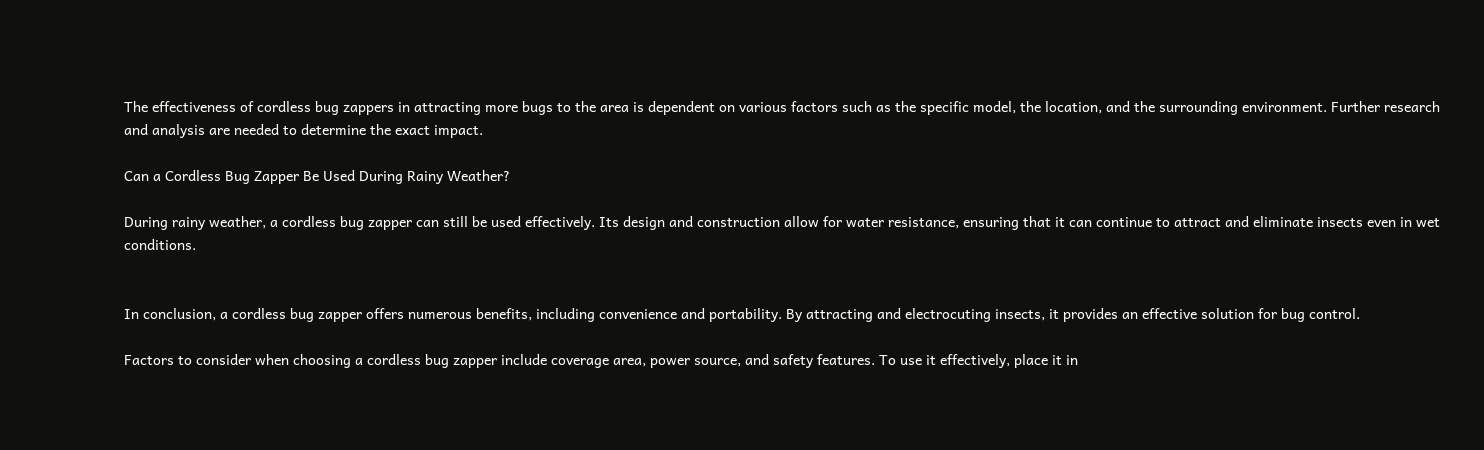The effectiveness of cordless bug zappers in attracting more bugs to the area is dependent on various factors such as the specific model, the location, and the surrounding environment. Further research and analysis are needed to determine the exact impact.

Can a Cordless Bug Zapper Be Used During Rainy Weather?

During rainy weather, a cordless bug zapper can still be used effectively. Its design and construction allow for water resistance, ensuring that it can continue to attract and eliminate insects even in wet conditions.


In conclusion, a cordless bug zapper offers numerous benefits, including convenience and portability. By attracting and electrocuting insects, it provides an effective solution for bug control.

Factors to consider when choosing a cordless bug zapper include coverage area, power source, and safety features. To use it effectively, place it in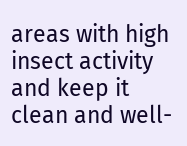areas with high insect activity and keep it clean and well-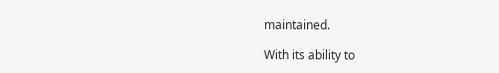maintained.

With its ability to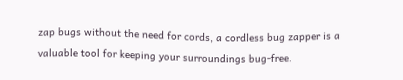zap bugs without the need for cords, a cordless bug zapper is a valuable tool for keeping your surroundings bug-free.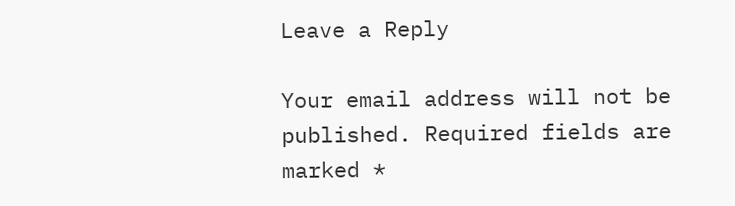Leave a Reply

Your email address will not be published. Required fields are marked *